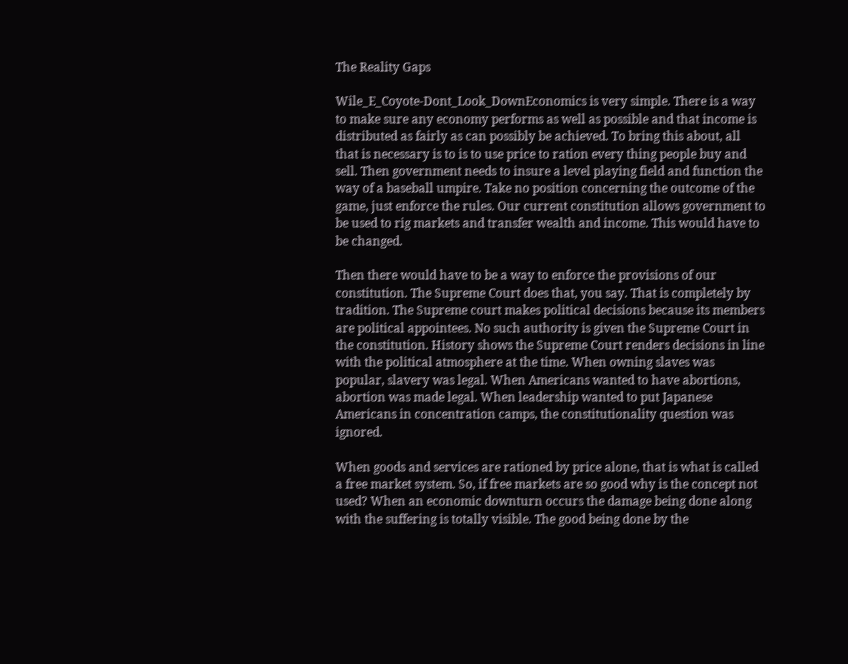The Reality Gaps

Wile_E_Coyote-Dont_Look_DownEconomics is very simple. There is a way to make sure any economy performs as well as possible and that income is distributed as fairly as can possibly be achieved. To bring this about, all that is necessary is to is to use price to ration every thing people buy and sell. Then government needs to insure a level playing field and function the way of a baseball umpire. Take no position concerning the outcome of the game, just enforce the rules. Our current constitution allows government to be used to rig markets and transfer wealth and income. This would have to be changed.

Then there would have to be a way to enforce the provisions of our constitution. The Supreme Court does that, you say. That is completely by tradition. The Supreme court makes political decisions because its members are political appointees. No such authority is given the Supreme Court in the constitution. History shows the Supreme Court renders decisions in line with the political atmosphere at the time. When owning slaves was popular, slavery was legal. When Americans wanted to have abortions, abortion was made legal. When leadership wanted to put Japanese Americans in concentration camps, the constitutionality question was ignored.

When goods and services are rationed by price alone, that is what is called a free market system. So, if free markets are so good why is the concept not used? When an economic downturn occurs the damage being done along with the suffering is totally visible. The good being done by the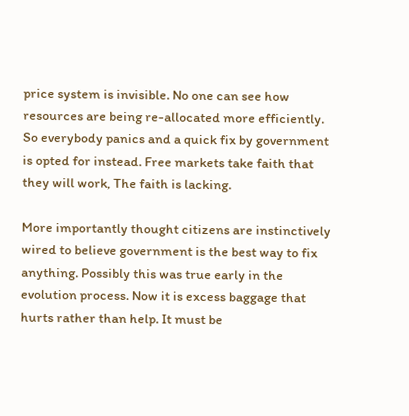price system is invisible. No one can see how resources are being re-allocated more efficiently. So everybody panics and a quick fix by government is opted for instead. Free markets take faith that they will work, The faith is lacking.

More importantly thought citizens are instinctively wired to believe government is the best way to fix anything. Possibly this was true early in the evolution process. Now it is excess baggage that hurts rather than help. It must be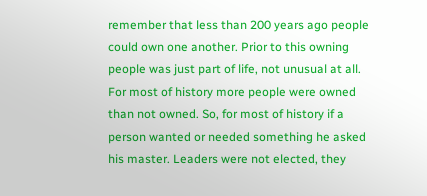remember that less than 200 years ago people could own one another. Prior to this owning people was just part of life, not unusual at all. For most of history more people were owned than not owned. So, for most of history if a person wanted or needed something he asked his master. Leaders were not elected, they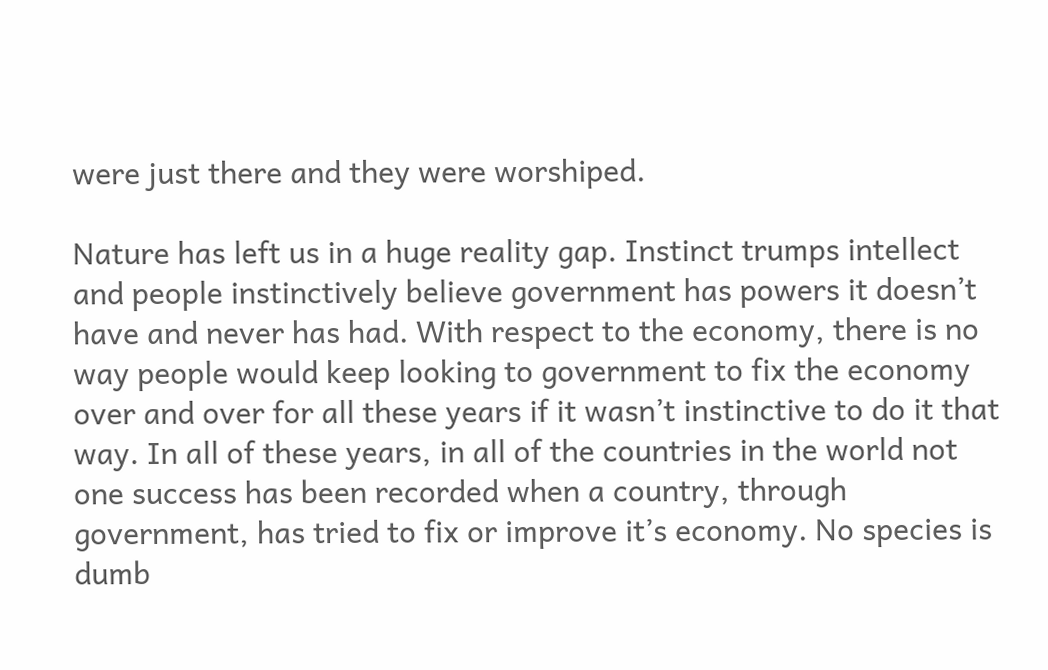were just there and they were worshiped.

Nature has left us in a huge reality gap. Instinct trumps intellect and people instinctively believe government has powers it doesn’t have and never has had. With respect to the economy, there is no way people would keep looking to government to fix the economy over and over for all these years if it wasn’t instinctive to do it that way. In all of these years, in all of the countries in the world not one success has been recorded when a country, through government, has tried to fix or improve it’s economy. No species is dumb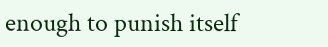enough to punish itself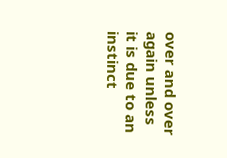over and over again unless it is due to an instinct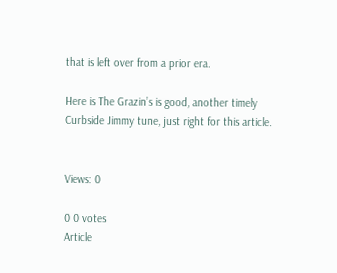that is left over from a prior era.

Here is The Grazin’s is good, another timely Curbside Jimmy tune, just right for this article.


Views: 0

0 0 votes
Article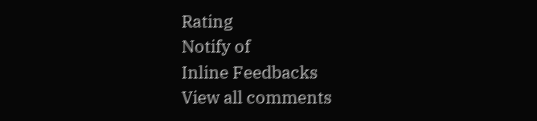Rating
Notify of
Inline Feedbacks
View all comments